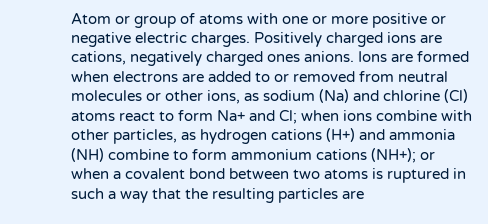Atom or group of atoms with one or more positive or negative electric charges. Positively charged ions are cations, negatively charged ones anions. Ions are formed when electrons are added to or removed from neutral molecules or other ions, as sodium (Na) and chlorine (Cl) atoms react to form Na+ and Cl; when ions combine with other particles, as hydrogen cations (H+) and ammonia (NH) combine to form ammonium cations (NH+); or when a covalent bond between two atoms is ruptured in such a way that the resulting particles are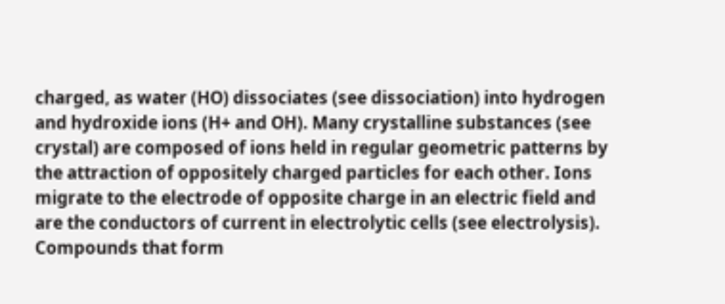charged, as water (HO) dissociates (see dissociation) into hydrogen and hydroxide ions (H+ and OH). Many crystalline substances (see crystal) are composed of ions held in regular geometric patterns by the attraction of oppositely charged particles for each other. Ions migrate to the electrode of opposite charge in an electric field and are the conductors of current in electrolytic cells (see electrolysis). Compounds that form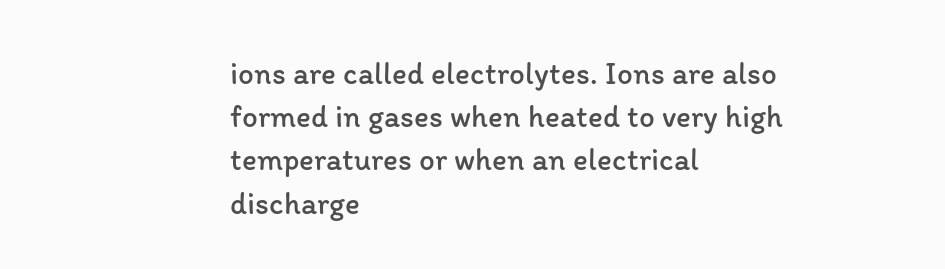ions are called electrolytes. Ions are also formed in gases when heated to very high temperatures or when an electrical discharge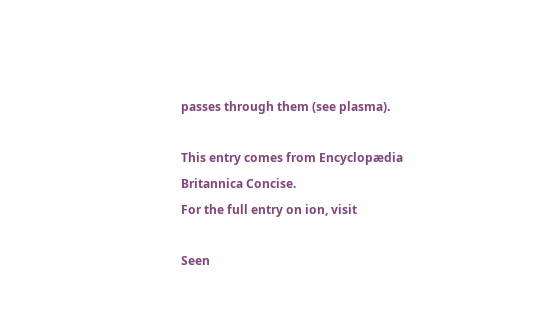passes through them (see plasma).

This entry comes from Encyclopædia Britannica Concise.
For the full entry on ion, visit

Seen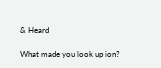& Heard

What made you look up ion?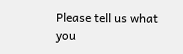Please tell us what you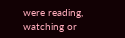were reading, watching or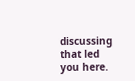discussing that led you here.